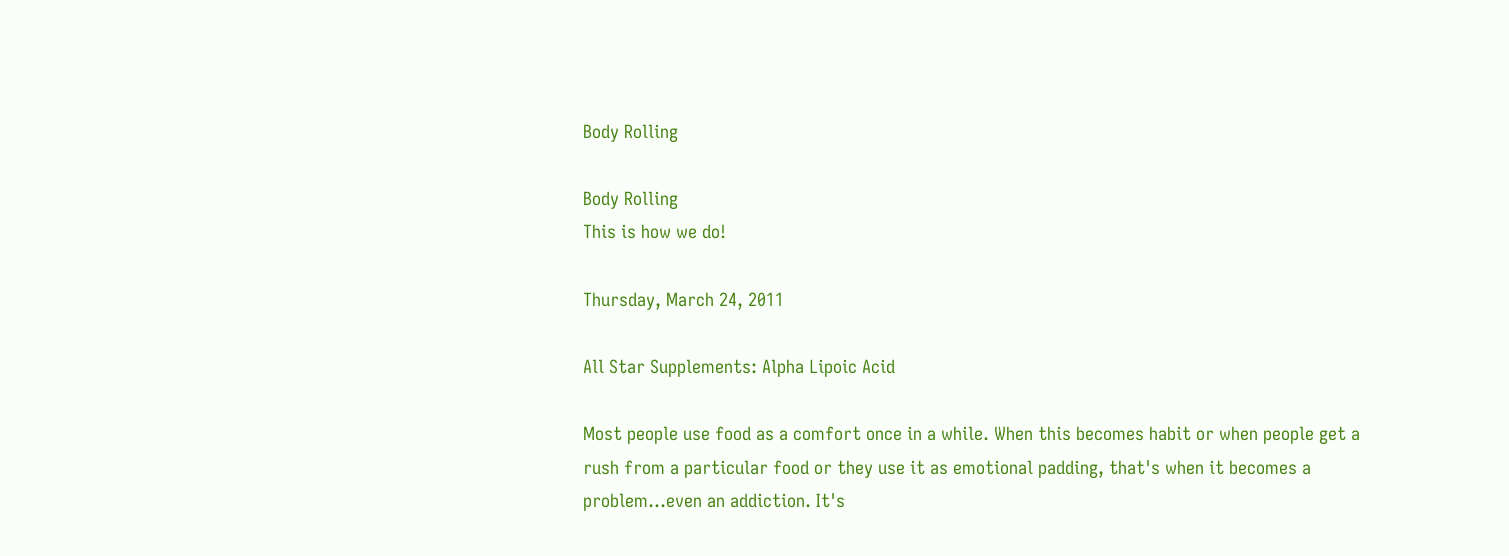Body Rolling

Body Rolling
This is how we do!

Thursday, March 24, 2011

All Star Supplements: Alpha Lipoic Acid

Most people use food as a comfort once in a while. When this becomes habit or when people get a rush from a particular food or they use it as emotional padding, that's when it becomes a problem...even an addiction. It's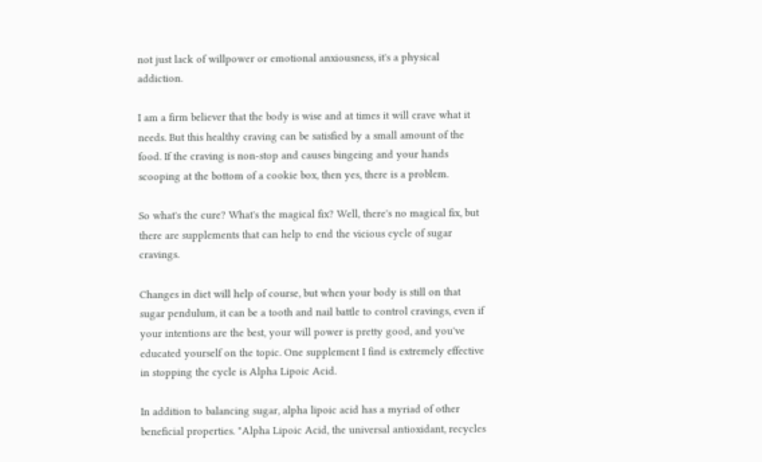not just lack of willpower or emotional anxiousness, it's a physical addiction.

I am a firm believer that the body is wise and at times it will crave what it needs. But this healthy craving can be satisfied by a small amount of the food. If the craving is non-stop and causes bingeing and your hands scooping at the bottom of a cookie box, then yes, there is a problem.

So what's the cure? What's the magical fix? Well, there's no magical fix, but there are supplements that can help to end the vicious cycle of sugar cravings.

Changes in diet will help of course, but when your body is still on that sugar pendulum, it can be a tooth and nail battle to control cravings, even if your intentions are the best, your will power is pretty good, and you've educated yourself on the topic. One supplement I find is extremely effective in stopping the cycle is Alpha Lipoic Acid.

In addition to balancing sugar, alpha lipoic acid has a myriad of other beneficial properties. "Alpha Lipoic Acid, the universal antioxidant, recycles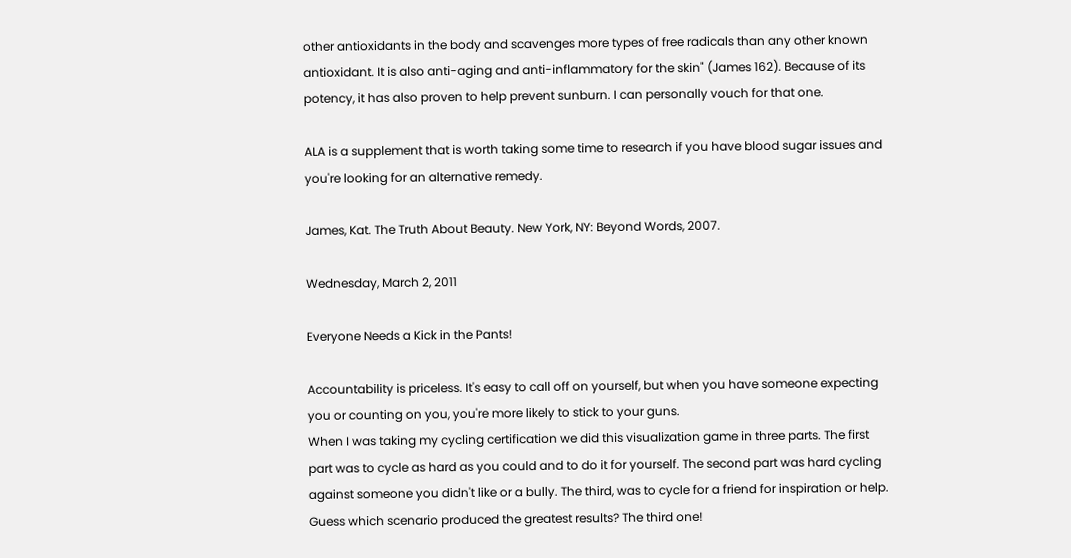other antioxidants in the body and scavenges more types of free radicals than any other known antioxidant. It is also anti-aging and anti-inflammatory for the skin" (James 162). Because of its potency, it has also proven to help prevent sunburn. I can personally vouch for that one.

ALA is a supplement that is worth taking some time to research if you have blood sugar issues and you're looking for an alternative remedy.

James, Kat. The Truth About Beauty. New York, NY: Beyond Words, 2007.

Wednesday, March 2, 2011

Everyone Needs a Kick in the Pants!

Accountability is priceless. It's easy to call off on yourself, but when you have someone expecting you or counting on you, you're more likely to stick to your guns.
When I was taking my cycling certification we did this visualization game in three parts. The first part was to cycle as hard as you could and to do it for yourself. The second part was hard cycling against someone you didn't like or a bully. The third, was to cycle for a friend for inspiration or help. Guess which scenario produced the greatest results? The third one!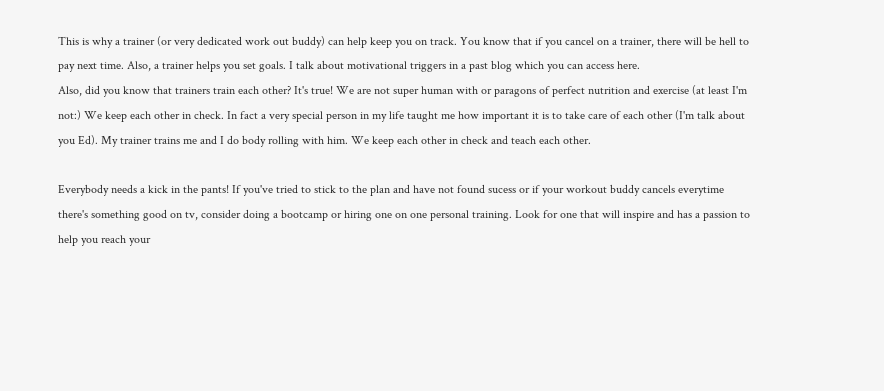This is why a trainer (or very dedicated work out buddy) can help keep you on track. You know that if you cancel on a trainer, there will be hell to pay next time. Also, a trainer helps you set goals. I talk about motivational triggers in a past blog which you can access here.
Also, did you know that trainers train each other? It's true! We are not super human with or paragons of perfect nutrition and exercise (at least I'm not:) We keep each other in check. In fact a very special person in my life taught me how important it is to take care of each other (I'm talk about you Ed). My trainer trains me and I do body rolling with him. We keep each other in check and teach each other.

Everybody needs a kick in the pants! If you've tried to stick to the plan and have not found sucess or if your workout buddy cancels everytime there's something good on tv, consider doing a bootcamp or hiring one on one personal training. Look for one that will inspire and has a passion to help you reach your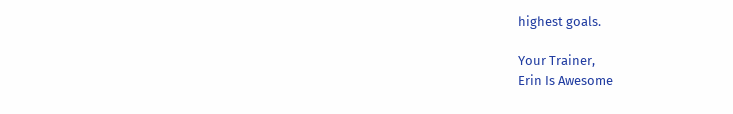highest goals.

Your Trainer,
Erin Is Awesome